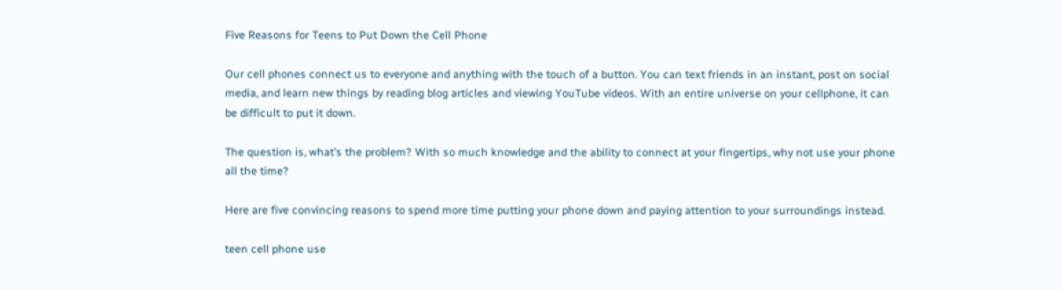Five Reasons for Teens to Put Down the Cell Phone

Our cell phones connect us to everyone and anything with the touch of a button. You can text friends in an instant, post on social media, and learn new things by reading blog articles and viewing YouTube videos. With an entire universe on your cellphone, it can be difficult to put it down.

The question is, what’s the problem? With so much knowledge and the ability to connect at your fingertips, why not use your phone all the time?

Here are five convincing reasons to spend more time putting your phone down and paying attention to your surroundings instead.

teen cell phone use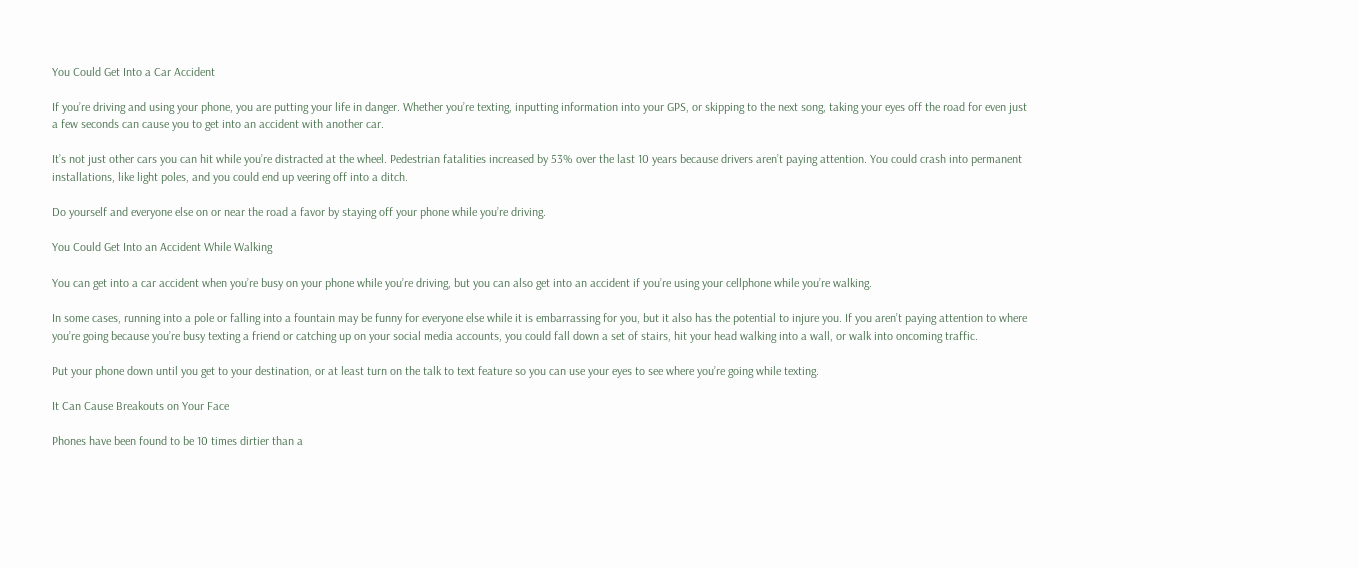You Could Get Into a Car Accident

If you’re driving and using your phone, you are putting your life in danger. Whether you’re texting, inputting information into your GPS, or skipping to the next song, taking your eyes off the road for even just a few seconds can cause you to get into an accident with another car.

It’s not just other cars you can hit while you’re distracted at the wheel. Pedestrian fatalities increased by 53% over the last 10 years because drivers aren’t paying attention. You could crash into permanent installations, like light poles, and you could end up veering off into a ditch.

Do yourself and everyone else on or near the road a favor by staying off your phone while you’re driving.

You Could Get Into an Accident While Walking

You can get into a car accident when you’re busy on your phone while you’re driving, but you can also get into an accident if you’re using your cellphone while you’re walking.

In some cases, running into a pole or falling into a fountain may be funny for everyone else while it is embarrassing for you, but it also has the potential to injure you. If you aren’t paying attention to where you’re going because you’re busy texting a friend or catching up on your social media accounts, you could fall down a set of stairs, hit your head walking into a wall, or walk into oncoming traffic.

Put your phone down until you get to your destination, or at least turn on the talk to text feature so you can use your eyes to see where you’re going while texting.

It Can Cause Breakouts on Your Face

Phones have been found to be 10 times dirtier than a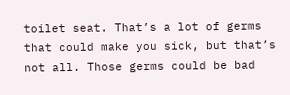toilet seat. That’s a lot of germs that could make you sick, but that’s not all. Those germs could be bad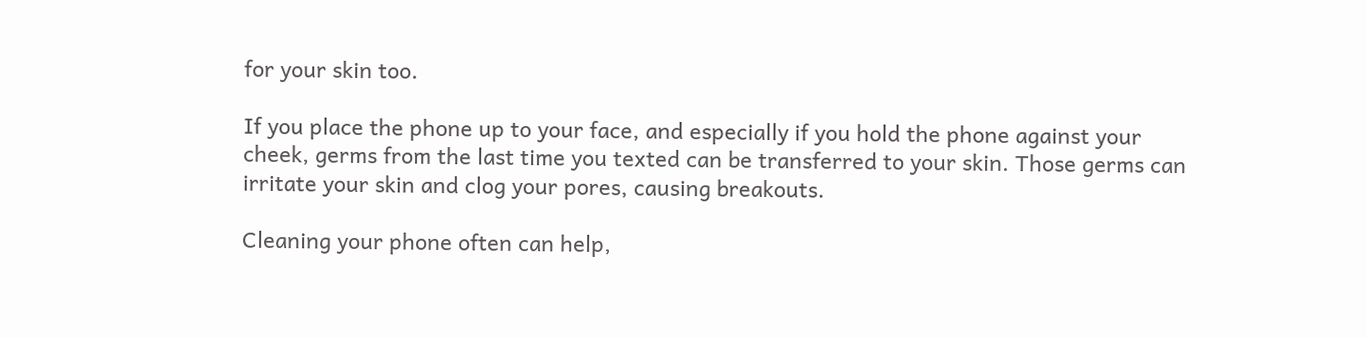for your skin too.

If you place the phone up to your face, and especially if you hold the phone against your cheek, germs from the last time you texted can be transferred to your skin. Those germs can irritate your skin and clog your pores, causing breakouts.

Cleaning your phone often can help,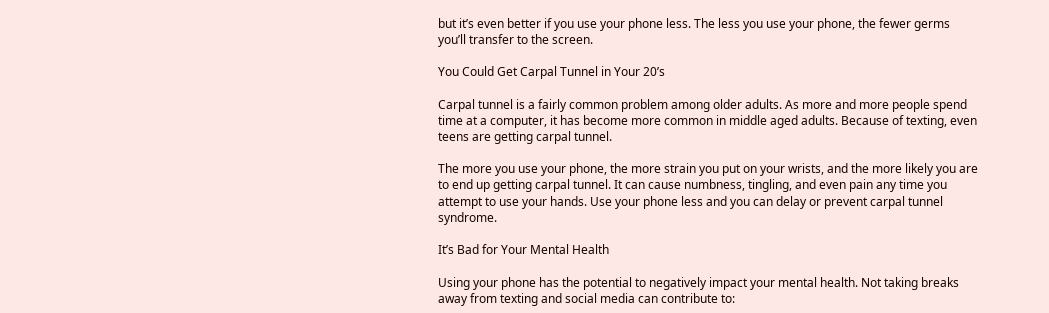but it’s even better if you use your phone less. The less you use your phone, the fewer germs you’ll transfer to the screen.

You Could Get Carpal Tunnel in Your 20’s

Carpal tunnel is a fairly common problem among older adults. As more and more people spend time at a computer, it has become more common in middle aged adults. Because of texting, even teens are getting carpal tunnel.

The more you use your phone, the more strain you put on your wrists, and the more likely you are to end up getting carpal tunnel. It can cause numbness, tingling, and even pain any time you attempt to use your hands. Use your phone less and you can delay or prevent carpal tunnel syndrome.

It’s Bad for Your Mental Health

Using your phone has the potential to negatively impact your mental health. Not taking breaks away from texting and social media can contribute to: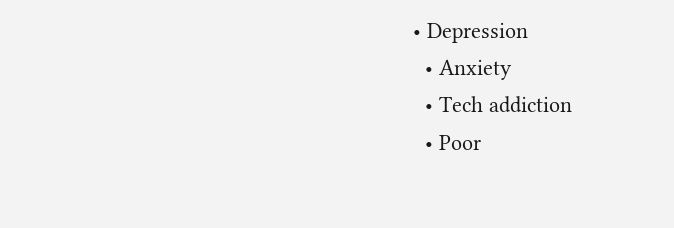• Depression
  • Anxiety
  • Tech addiction
  • Poor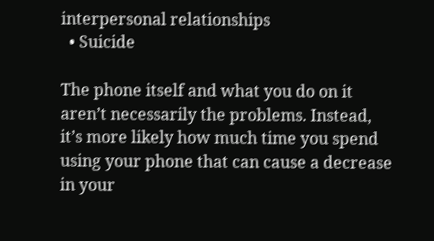interpersonal relationships
  • Suicide

The phone itself and what you do on it aren’t necessarily the problems. Instead, it’s more likely how much time you spend using your phone that can cause a decrease in your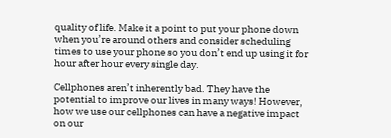quality of life. Make it a point to put your phone down when you’re around others and consider scheduling times to use your phone so you don’t end up using it for hour after hour every single day.

Cellphones aren’t inherently bad. They have the potential to improve our lives in many ways! However, how we use our cellphones can have a negative impact on our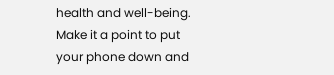health and well-being. Make it a point to put your phone down and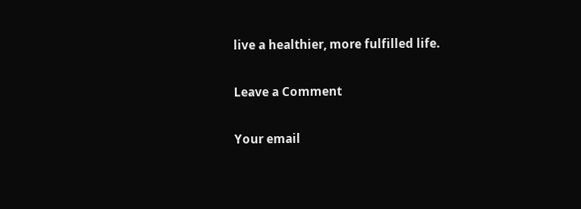live a healthier, more fulfilled life.

Leave a Comment

Your email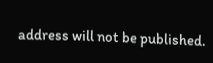address will not be published.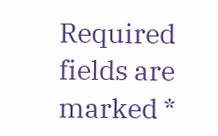Required fields are marked *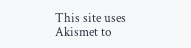This site uses Akismet to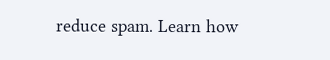reduce spam. Learn how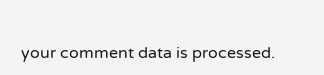your comment data is processed.